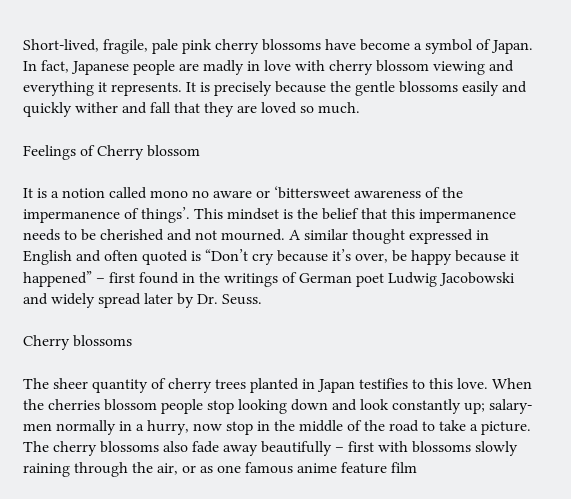Short-lived, fragile, pale pink cherry blossoms have become a symbol of Japan. In fact, Japanese people are madly in love with cherry blossom viewing and everything it represents. It is precisely because the gentle blossoms easily and quickly wither and fall that they are loved so much.

Feelings of Cherry blossom

It is a notion called mono no aware or ‘bittersweet awareness of the impermanence of things’. This mindset is the belief that this impermanence needs to be cherished and not mourned. A similar thought expressed in English and often quoted is “Don’t cry because it’s over, be happy because it happened” – first found in the writings of German poet Ludwig Jacobowski and widely spread later by Dr. Seuss.

Cherry blossoms

The sheer quantity of cherry trees planted in Japan testifies to this love. When the cherries blossom people stop looking down and look constantly up; salary-men normally in a hurry, now stop in the middle of the road to take a picture. The cherry blossoms also fade away beautifully – first with blossoms slowly raining through the air, or as one famous anime feature film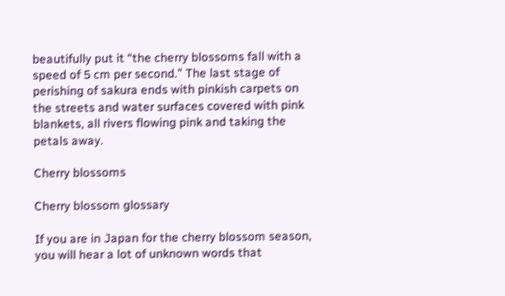beautifully put it “the cherry blossoms fall with a speed of 5 cm per second.” The last stage of perishing of sakura ends with pinkish carpets on the streets and water surfaces covered with pink blankets, all rivers flowing pink and taking the petals away.

Cherry blossoms

Cherry blossom glossary

If you are in Japan for the cherry blossom season, you will hear a lot of unknown words that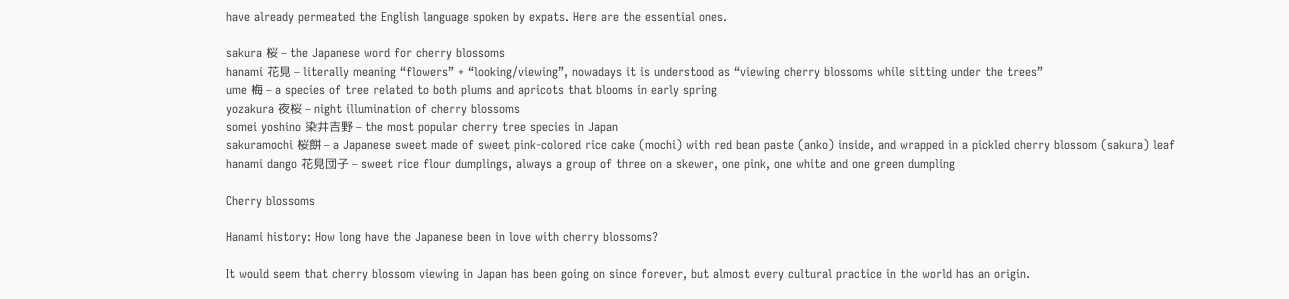have already permeated the English language spoken by expats. Here are the essential ones.

sakura 桜 – the Japanese word for cherry blossoms
hanami 花見 – literally meaning “flowers” + “looking/viewing”, nowadays it is understood as “viewing cherry blossoms while sitting under the trees”
ume 梅 – a species of tree related to both plums and apricots that blooms in early spring
yozakura 夜桜 – night illumination of cherry blossoms
somei yoshino 染井吉野 – the most popular cherry tree species in Japan
sakuramochi 桜餅 – a Japanese sweet made of sweet pink-colored rice cake (mochi) with red bean paste (anko) inside, and wrapped in a pickled cherry blossom (sakura) leaf
hanami dango 花見団子 – sweet rice flour dumplings, always a group of three on a skewer, one pink, one white and one green dumpling

Cherry blossoms

Hanami history: How long have the Japanese been in love with cherry blossoms?

It would seem that cherry blossom viewing in Japan has been going on since forever, but almost every cultural practice in the world has an origin.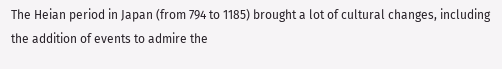The Heian period in Japan (from 794 to 1185) brought a lot of cultural changes, including the addition of events to admire the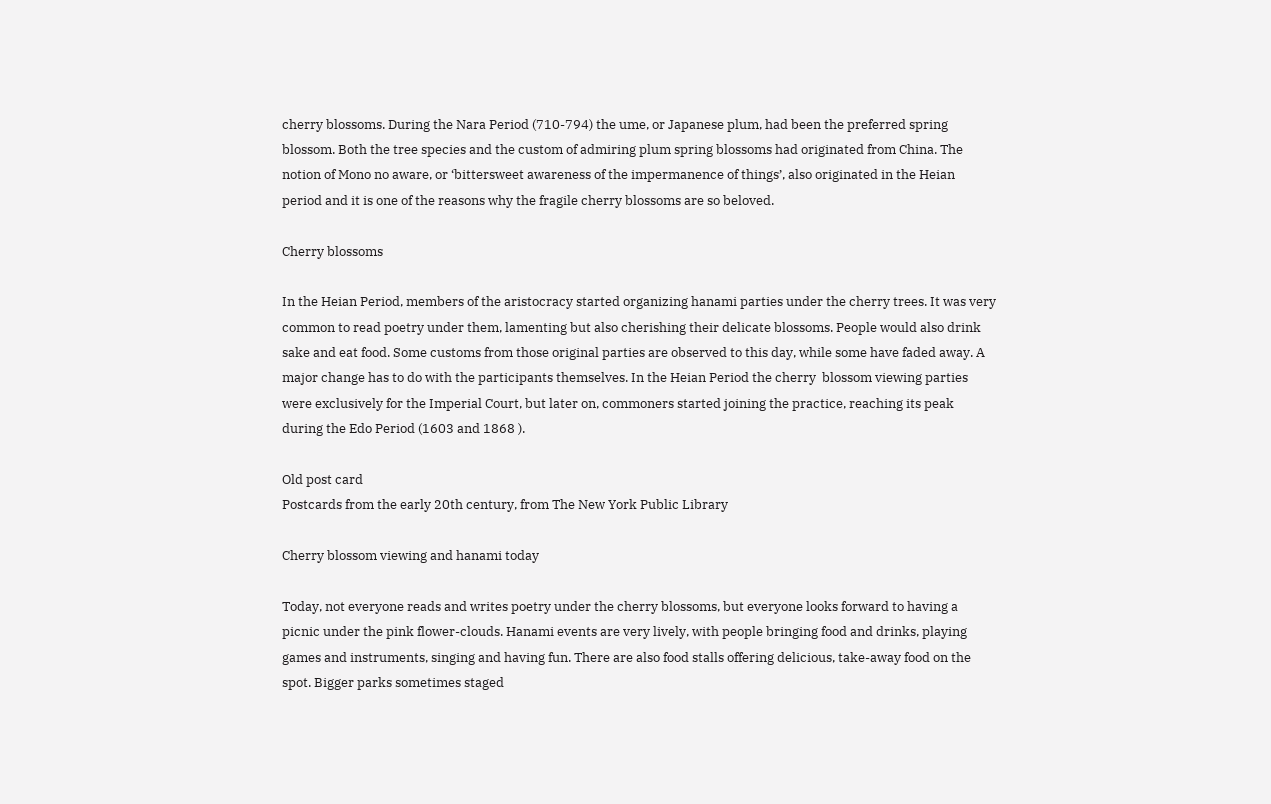cherry blossoms. During the Nara Period (710-794) the ume, or Japanese plum, had been the preferred spring blossom. Both the tree species and the custom of admiring plum spring blossoms had originated from China. The notion of Mono no aware, or ‘bittersweet awareness of the impermanence of things’, also originated in the Heian period and it is one of the reasons why the fragile cherry blossoms are so beloved.

Cherry blossoms

In the Heian Period, members of the aristocracy started organizing hanami parties under the cherry trees. It was very common to read poetry under them, lamenting but also cherishing their delicate blossoms. People would also drink sake and eat food. Some customs from those original parties are observed to this day, while some have faded away. A major change has to do with the participants themselves. In the Heian Period the cherry  blossom viewing parties were exclusively for the Imperial Court, but later on, commoners started joining the practice, reaching its peak during the Edo Period (1603 and 1868 ).

Old post card
Postcards from the early 20th century, from The New York Public Library

Cherry blossom viewing and hanami today

Today, not everyone reads and writes poetry under the cherry blossoms, but everyone looks forward to having a picnic under the pink flower-clouds. Hanami events are very lively, with people bringing food and drinks, playing games and instruments, singing and having fun. There are also food stalls offering delicious, take-away food on the spot. Bigger parks sometimes staged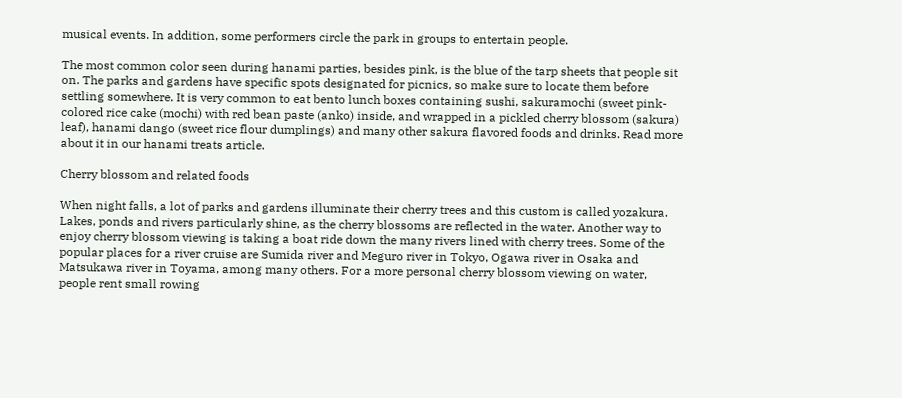musical events. In addition, some performers circle the park in groups to entertain people.

The most common color seen during hanami parties, besides pink, is the blue of the tarp sheets that people sit on. The parks and gardens have specific spots designated for picnics, so make sure to locate them before settling somewhere. It is very common to eat bento lunch boxes containing sushi, sakuramochi (sweet pink-colored rice cake (mochi) with red bean paste (anko) inside, and wrapped in a pickled cherry blossom (sakura) leaf), hanami dango (sweet rice flour dumplings) and many other sakura flavored foods and drinks. Read more about it in our hanami treats article.

Cherry blossom and related foods

When night falls, a lot of parks and gardens illuminate their cherry trees and this custom is called yozakura. Lakes, ponds and rivers particularly shine, as the cherry blossoms are reflected in the water. Another way to enjoy cherry blossom viewing is taking a boat ride down the many rivers lined with cherry trees. Some of the popular places for a river cruise are Sumida river and Meguro river in Tokyo, Ogawa river in Osaka and Matsukawa river in Toyama, among many others. For a more personal cherry blossom viewing on water, people rent small rowing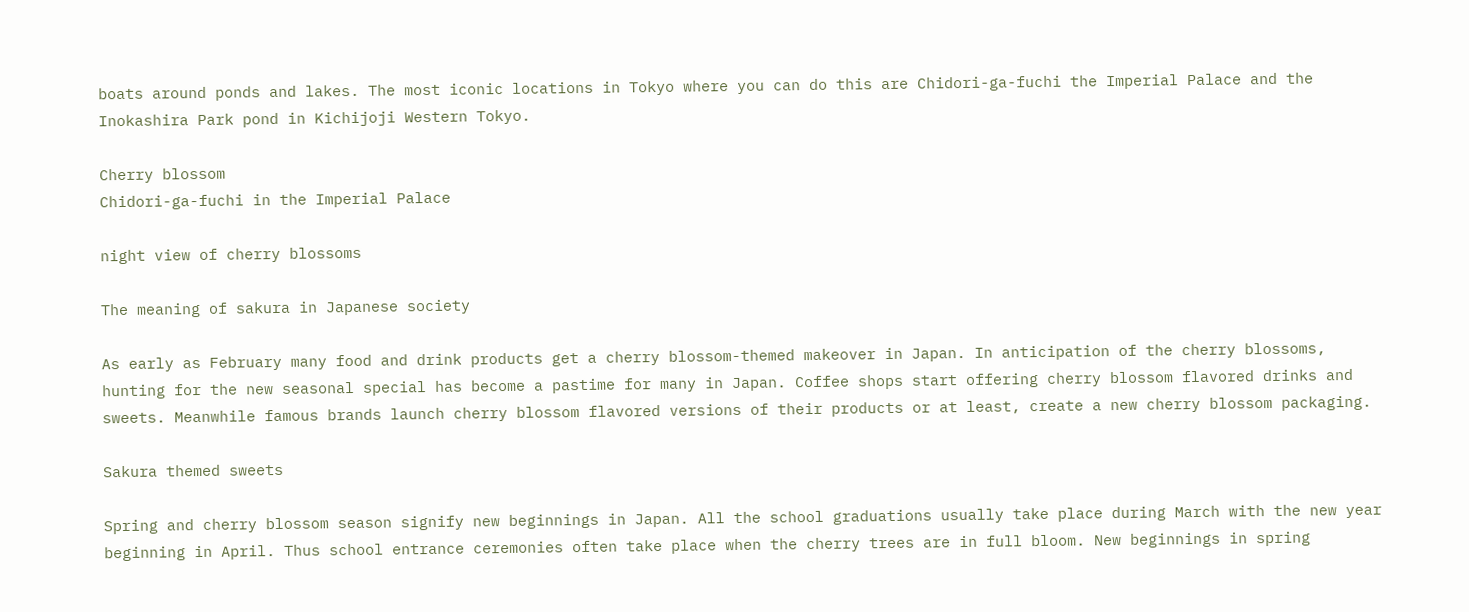boats around ponds and lakes. The most iconic locations in Tokyo where you can do this are Chidori-ga-fuchi the Imperial Palace and the Inokashira Park pond in Kichijoji Western Tokyo.

Cherry blossom
Chidori-ga-fuchi in the Imperial Palace

night view of cherry blossoms

The meaning of sakura in Japanese society

As early as February many food and drink products get a cherry blossom-themed makeover in Japan. In anticipation of the cherry blossoms, hunting for the new seasonal special has become a pastime for many in Japan. Coffee shops start offering cherry blossom flavored drinks and sweets. Meanwhile famous brands launch cherry blossom flavored versions of their products or at least, create a new cherry blossom packaging.

Sakura themed sweets

Spring and cherry blossom season signify new beginnings in Japan. All the school graduations usually take place during March with the new year beginning in April. Thus school entrance ceremonies often take place when the cherry trees are in full bloom. New beginnings in spring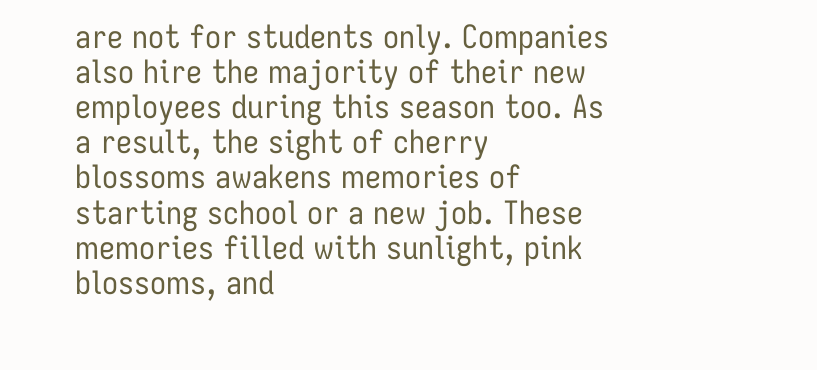are not for students only. Companies also hire the majority of their new employees during this season too. As a result, the sight of cherry blossoms awakens memories of starting school or a new job. These memories filled with sunlight, pink blossoms, and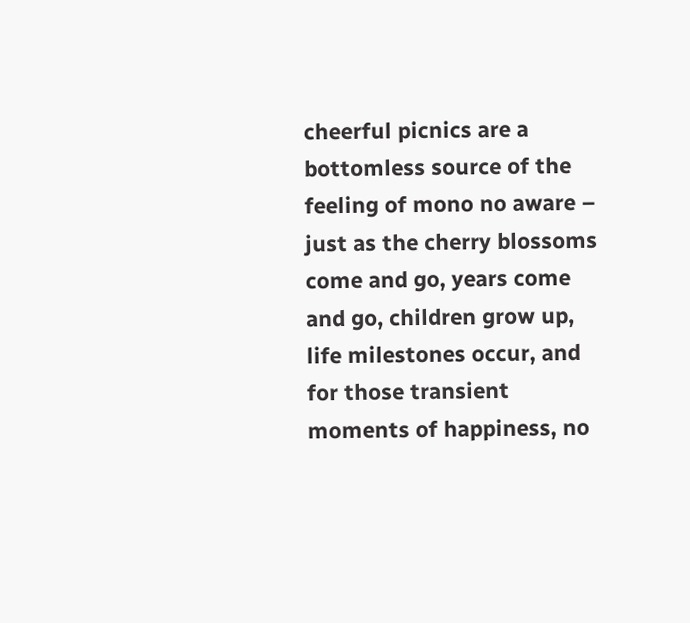cheerful picnics are a bottomless source of the feeling of mono no aware – just as the cherry blossoms come and go, years come and go, children grow up, life milestones occur, and for those transient moments of happiness, no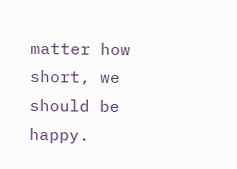matter how short, we should be happy.